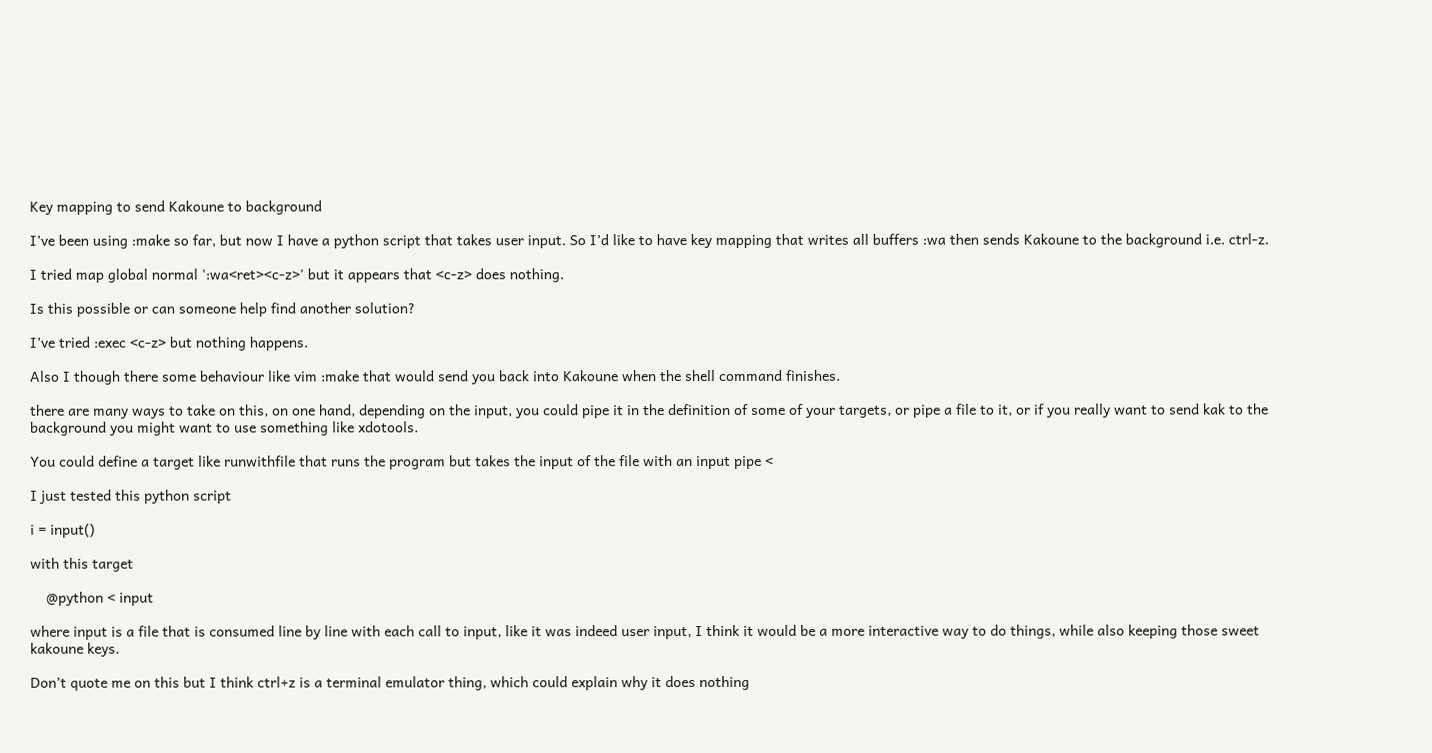Key mapping to send Kakoune to background

I’ve been using :make so far, but now I have a python script that takes user input. So I’d like to have key mapping that writes all buffers :wa then sends Kakoune to the background i.e. ctrl-z.

I tried map global normal ':wa<ret><c-z>' but it appears that <c-z> does nothing.

Is this possible or can someone help find another solution?

I’ve tried :exec <c-z> but nothing happens.

Also I though there some behaviour like vim :make that would send you back into Kakoune when the shell command finishes.

there are many ways to take on this, on one hand, depending on the input, you could pipe it in the definition of some of your targets, or pipe a file to it, or if you really want to send kak to the background you might want to use something like xdotools.

You could define a target like runwithfile that runs the program but takes the input of the file with an input pipe <

I just tested this python script

i = input()

with this target

    @python < input

where input is a file that is consumed line by line with each call to input, like it was indeed user input, I think it would be a more interactive way to do things, while also keeping those sweet kakoune keys.

Don’t quote me on this but I think ctrl+z is a terminal emulator thing, which could explain why it does nothing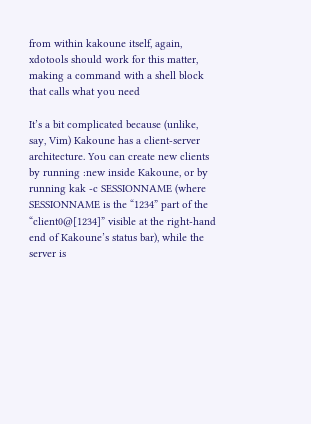from within kakoune itself, again, xdotools should work for this matter, making a command with a shell block that calls what you need

It’s a bit complicated because (unlike, say, Vim) Kakoune has a client-server architecture. You can create new clients by running :new inside Kakoune, or by running kak -c SESSIONNAME (where SESSIONNAME is the “1234” part of the “client0@[1234]” visible at the right-hand end of Kakoune’s status bar), while the server is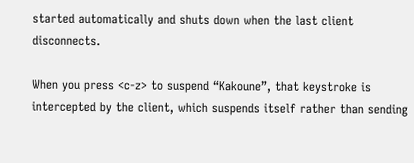started automatically and shuts down when the last client disconnects.

When you press <c-z> to suspend “Kakoune”, that keystroke is intercepted by the client, which suspends itself rather than sending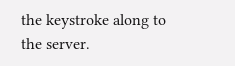the keystroke along to the server.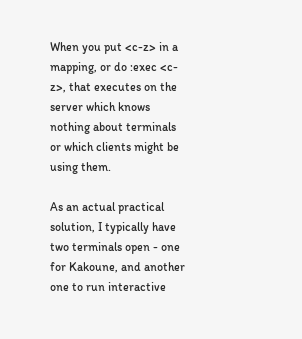When you put <c-z> in a mapping, or do :exec <c-z>, that executes on the server which knows nothing about terminals or which clients might be using them.

As an actual practical solution, I typically have two terminals open - one for Kakoune, and another one to run interactive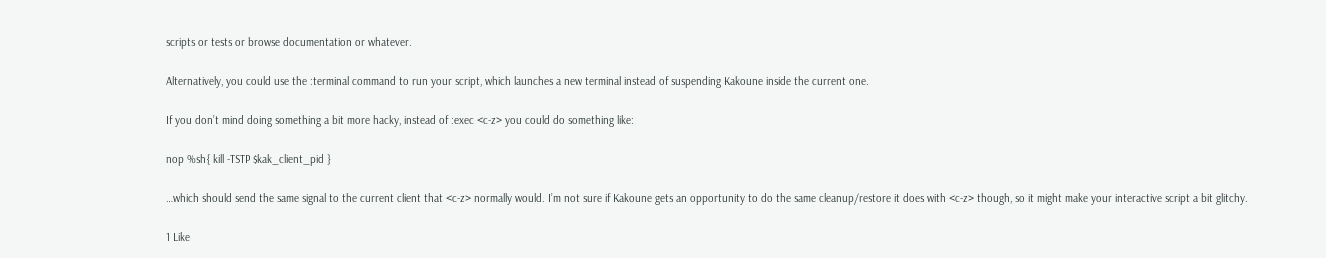scripts or tests or browse documentation or whatever.

Alternatively, you could use the :terminal command to run your script, which launches a new terminal instead of suspending Kakoune inside the current one.

If you don’t mind doing something a bit more hacky, instead of :exec <c-z> you could do something like:

nop %sh{ kill -TSTP $kak_client_pid }

…which should send the same signal to the current client that <c-z> normally would. I’m not sure if Kakoune gets an opportunity to do the same cleanup/restore it does with <c-z> though, so it might make your interactive script a bit glitchy.

1 Like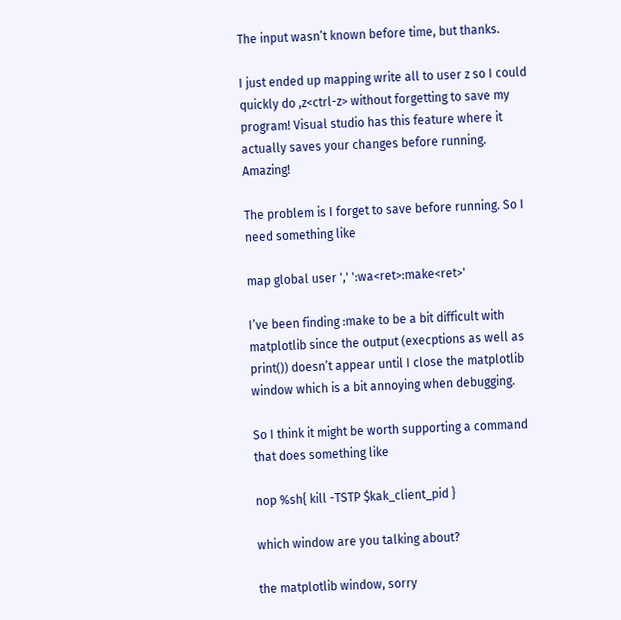The input wasn’t known before time, but thanks.

I just ended up mapping write all to user z so I could quickly do ,z<ctrl-z> without forgetting to save my program! Visual studio has this feature where it actually saves your changes before running. Amazing!

The problem is I forget to save before running. So I need something like

map global user ',' ':wa<ret>:make<ret>'

I’ve been finding :make to be a bit difficult with matplotlib since the output (execptions as well as print()) doesn’t appear until I close the matplotlib window which is a bit annoying when debugging.

So I think it might be worth supporting a command that does something like

nop %sh{ kill -TSTP $kak_client_pid }

which window are you talking about?

the matplotlib window, sorry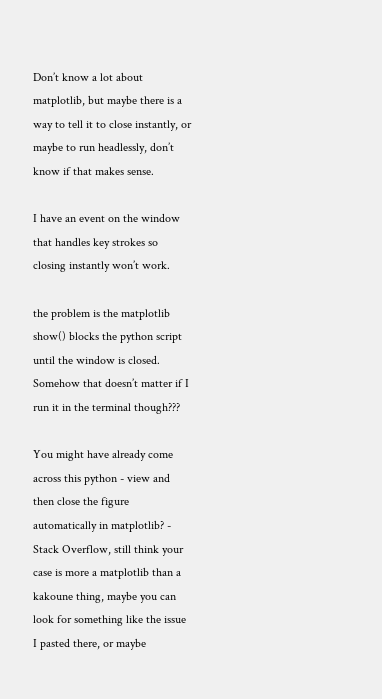Don’t know a lot about matplotlib, but maybe there is a way to tell it to close instantly, or maybe to run headlessly, don’t know if that makes sense.

I have an event on the window that handles key strokes so closing instantly won’t work.

the problem is the matplotlib show() blocks the python script until the window is closed. Somehow that doesn’t matter if I run it in the terminal though???

You might have already come across this python - view and then close the figure automatically in matplotlib? - Stack Overflow, still think your case is more a matplotlib than a kakoune thing, maybe you can look for something like the issue I pasted there, or maybe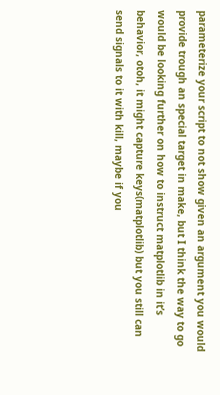parameterize your script to not show given an argument you would provide trough an special target in make, but I think the way to go would be looking further on how to instruct matplotlib in it’s behavior, otoh, it might capture keys(matplotlib) but you still can send signals to it with kill, maybe if you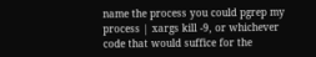name the process you could pgrep my process | xargs kill -9, or whichever code that would suffice for the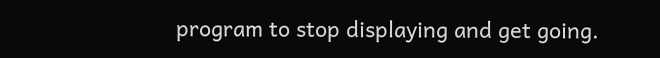program to stop displaying and get going.